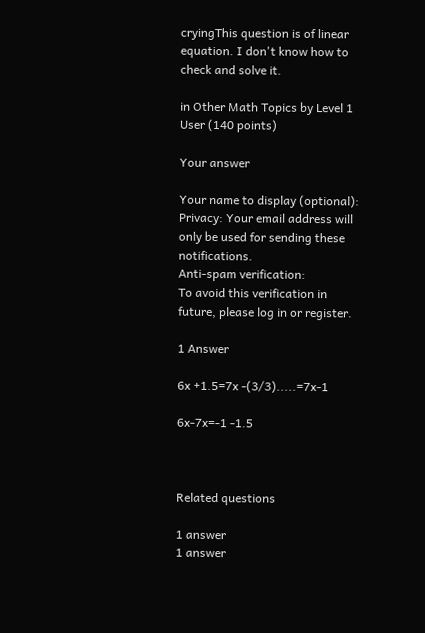cryingThis question is of linear equation. I don't know how to check and solve it.

in Other Math Topics by Level 1 User (140 points)

Your answer

Your name to display (optional):
Privacy: Your email address will only be used for sending these notifications.
Anti-spam verification:
To avoid this verification in future, please log in or register.

1 Answer

6x +1.5=7x -(3/3).....=7x-1

6x-7x=-1 -1.5



Related questions

1 answer
1 answer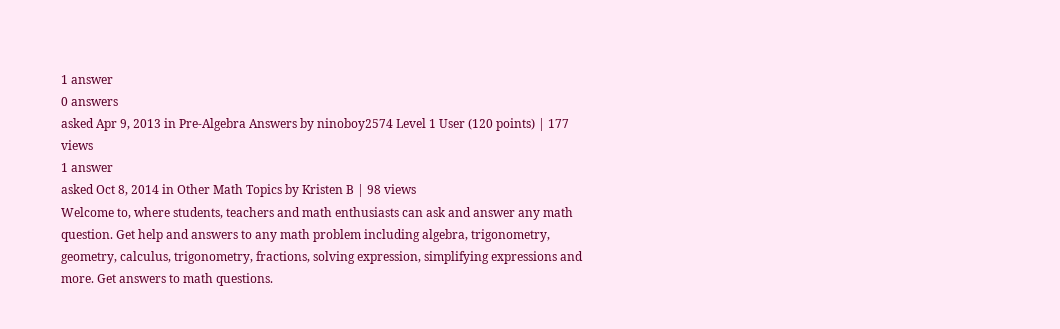1 answer
0 answers
asked Apr 9, 2013 in Pre-Algebra Answers by ninoboy2574 Level 1 User (120 points) | 177 views
1 answer
asked Oct 8, 2014 in Other Math Topics by Kristen B | 98 views
Welcome to, where students, teachers and math enthusiasts can ask and answer any math question. Get help and answers to any math problem including algebra, trigonometry, geometry, calculus, trigonometry, fractions, solving expression, simplifying expressions and more. Get answers to math questions.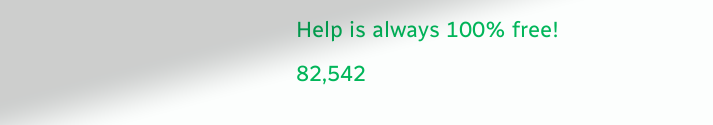Help is always 100% free!
82,542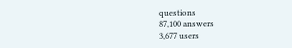questions
87,100 answers
3,677 users